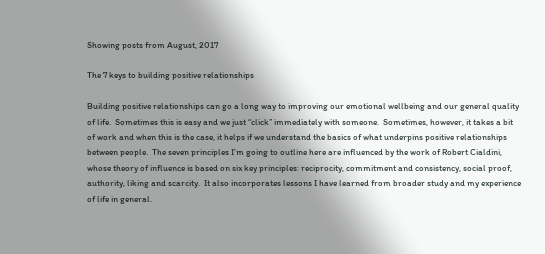Showing posts from August, 2017

The 7 keys to building positive relationships

Building positive relationships can go a long way to improving our emotional wellbeing and our general quality of life.  Sometimes this is easy and we just “click” immediately with someone.  Sometimes, however, it takes a bit of work and when this is the case, it helps if we understand the basics of what underpins positive relationships between people.  The seven principles I’m going to outline here are influenced by the work of Robert Cialdini, whose theory of influence is based on six key principles: reciprocity, commitment and consistency, social proof, authority, liking and scarcity.  It also incorporates lessons I have learned from broader study and my experience of life in general.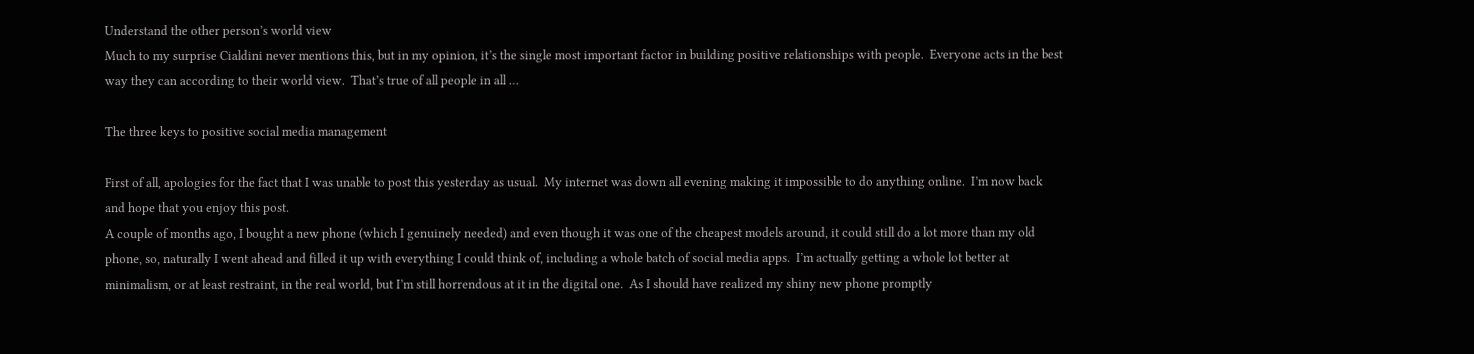Understand the other person’s world view
Much to my surprise Cialdini never mentions this, but in my opinion, it’s the single most important factor in building positive relationships with people.  Everyone acts in the best way they can according to their world view.  That’s true of all people in all …

The three keys to positive social media management

First of all, apologies for the fact that I was unable to post this yesterday as usual.  My internet was down all evening making it impossible to do anything online.  I’m now back and hope that you enjoy this post.
A couple of months ago, I bought a new phone (which I genuinely needed) and even though it was one of the cheapest models around, it could still do a lot more than my old phone, so, naturally I went ahead and filled it up with everything I could think of, including a whole batch of social media apps.  I’m actually getting a whole lot better at minimalism, or at least restraint, in the real world, but I’m still horrendous at it in the digital one.  As I should have realized my shiny new phone promptly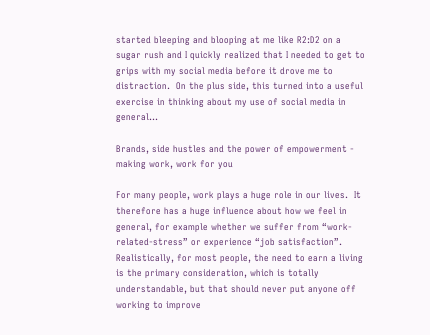started bleeping and blooping at me like R2:D2 on a sugar rush and I quickly realized that I needed to get to grips with my social media before it drove me to distraction.  On the plus side, this turned into a useful exercise in thinking about my use of social media in general…

Brands, side hustles and the power of empowerment - making work, work for you

For many people, work plays a huge role in our lives.  It therefore has a huge influence about how we feel in general, for example whether we suffer from “work-related-stress” or experience “job satisfaction”.  Realistically, for most people, the need to earn a living is the primary consideration, which is totally understandable, but that should never put anyone off working to improve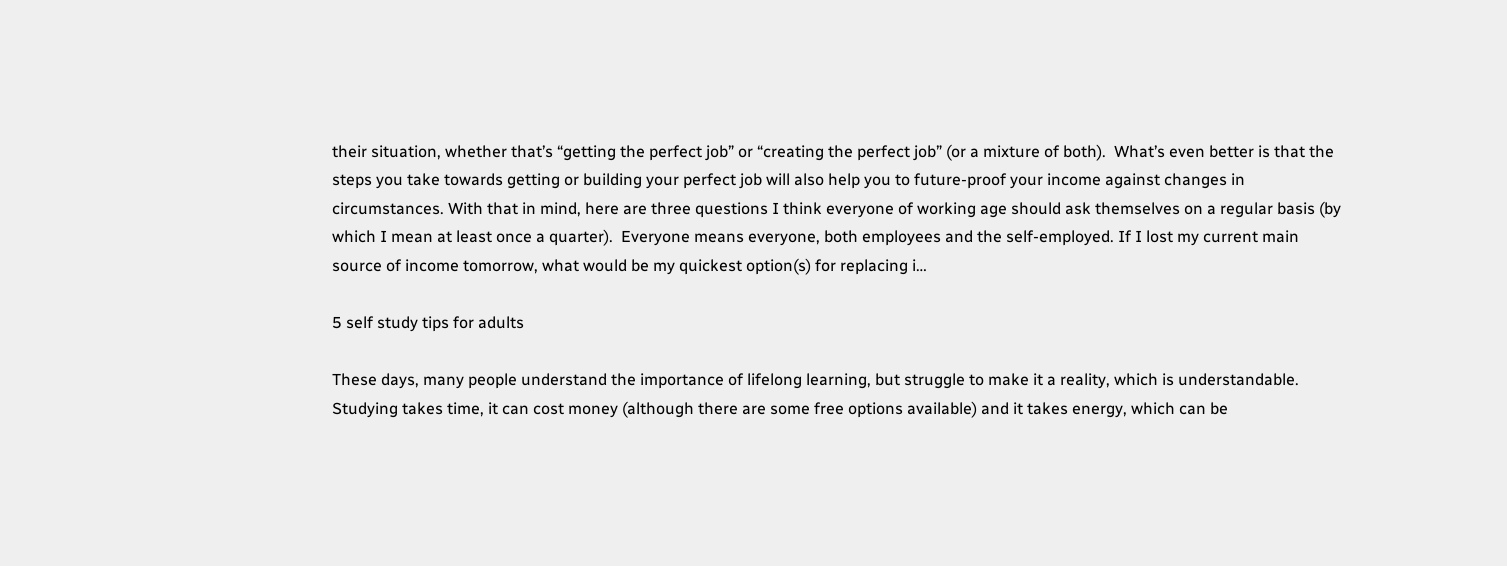their situation, whether that’s “getting the perfect job” or “creating the perfect job” (or a mixture of both).  What’s even better is that the steps you take towards getting or building your perfect job will also help you to future-proof your income against changes in circumstances. With that in mind, here are three questions I think everyone of working age should ask themselves on a regular basis (by which I mean at least once a quarter).  Everyone means everyone, both employees and the self-employed. If I lost my current main source of income tomorrow, what would be my quickest option(s) for replacing i…

5 self study tips for adults

These days, many people understand the importance of lifelong learning, but struggle to make it a reality, which is understandable.  Studying takes time, it can cost money (although there are some free options available) and it takes energy, which can be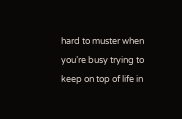hard to muster when you’re busy trying to keep on top of life in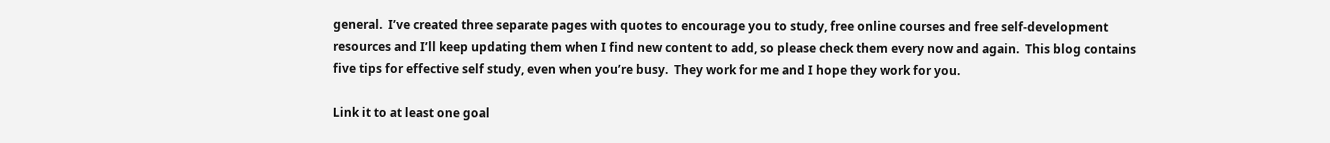general.  I’ve created three separate pages with quotes to encourage you to study, free online courses and free self-development resources and I’ll keep updating them when I find new content to add, so please check them every now and again.  This blog contains five tips for effective self study, even when you’re busy.  They work for me and I hope they work for you.

Link it to at least one goal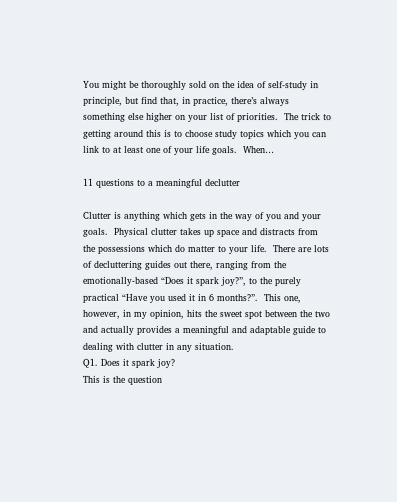You might be thoroughly sold on the idea of self-study in principle, but find that, in practice, there’s always something else higher on your list of priorities.  The trick to getting around this is to choose study topics which you can link to at least one of your life goals.  When…

11 questions to a meaningful declutter

Clutter is anything which gets in the way of you and your goals.  Physical clutter takes up space and distracts from the possessions which do matter to your life.  There are lots of decluttering guides out there, ranging from the emotionally-based “Does it spark joy?”, to the purely practical “Have you used it in 6 months?”.  This one, however, in my opinion, hits the sweet spot between the two and actually provides a meaningful and adaptable guide to dealing with clutter in any situation.
Q1. Does it spark joy?
This is the question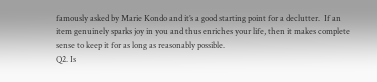famously asked by Marie Kondo and it’s a good starting point for a declutter.  If an item genuinely sparks joy in you and thus enriches your life, then it makes complete sense to keep it for as long as reasonably possible.
Q2. Is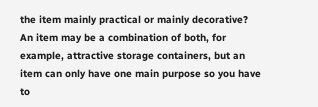the item mainly practical or mainly decorative?
An item may be a combination of both, for example, attractive storage containers, but an item can only have one main purpose so you have to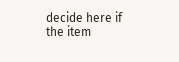decide here if the item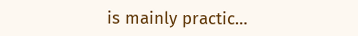is mainly practic…